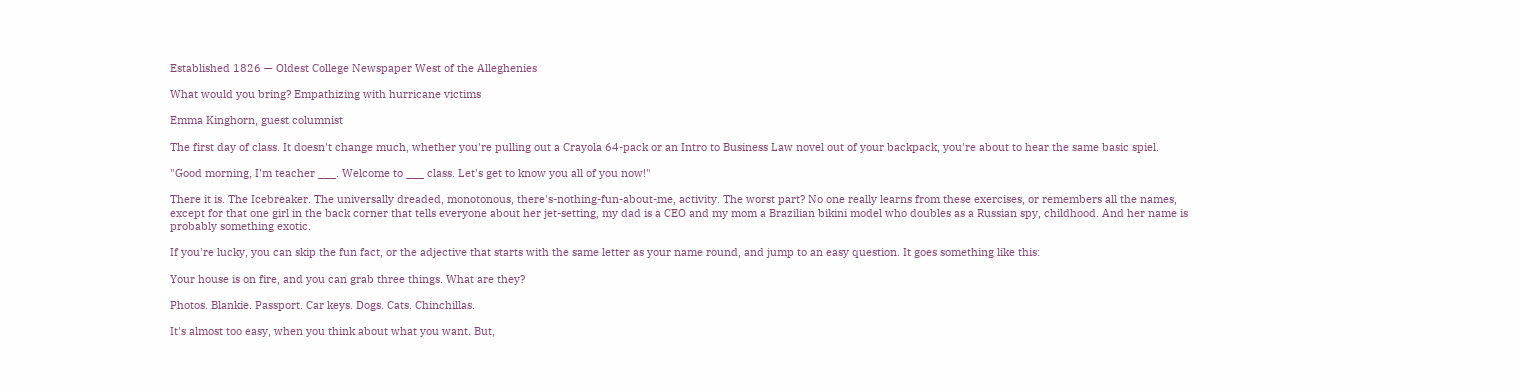Established 1826 — Oldest College Newspaper West of the Alleghenies

What would you bring? Empathizing with hurricane victims

Emma Kinghorn, guest columnist

The first day of class. It doesn't change much, whether you're pulling out a Crayola 64-pack or an Intro to Business Law novel out of your backpack, you're about to hear the same basic spiel.

"Good morning, I'm teacher ___. Welcome to ___ class. Let's get to know you all of you now!"

There it is. The Icebreaker. The universally dreaded, monotonous, there's-nothing-fun-about-me, activity. The worst part? No one really learns from these exercises, or remembers all the names, except for that one girl in the back corner that tells everyone about her jet-setting, my dad is a CEO and my mom a Brazilian bikini model who doubles as a Russian spy, childhood. And her name is probably something exotic.

If you're lucky, you can skip the fun fact, or the adjective that starts with the same letter as your name round, and jump to an easy question. It goes something like this:

Your house is on fire, and you can grab three things. What are they?

Photos. Blankie. Passport. Car keys. Dogs. Cats. Chinchillas.

It's almost too easy, when you think about what you want. But,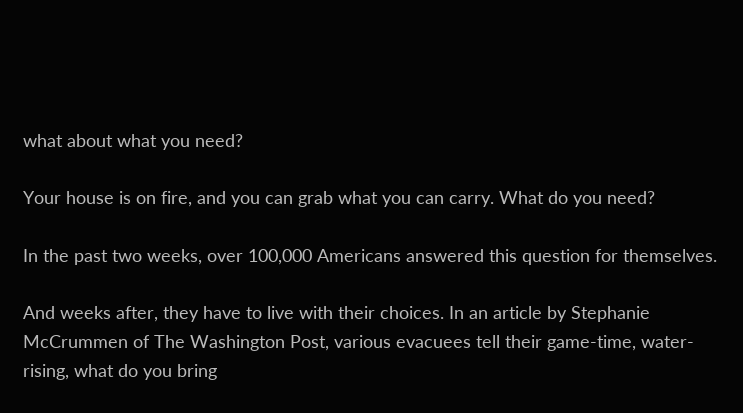what about what you need?

Your house is on fire, and you can grab what you can carry. What do you need?

In the past two weeks, over 100,000 Americans answered this question for themselves.

And weeks after, they have to live with their choices. In an article by Stephanie McCrummen of The Washington Post, various evacuees tell their game-time, water-rising, what do you bring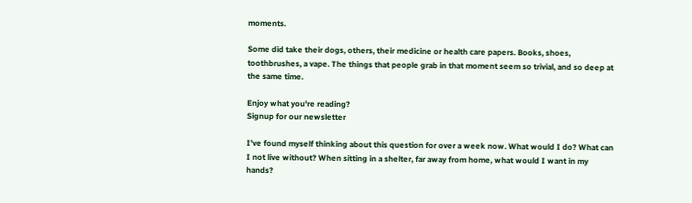moments.

Some did take their dogs, others, their medicine or health care papers. Books, shoes, toothbrushes, a vape. The things that people grab in that moment seem so trivial, and so deep at the same time.

Enjoy what you're reading?
Signup for our newsletter

I've found myself thinking about this question for over a week now. What would I do? What can I not live without? When sitting in a shelter, far away from home, what would I want in my hands?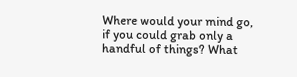Where would your mind go, if you could grab only a handful of things? What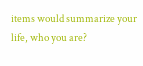items would summarize your life, who you are?